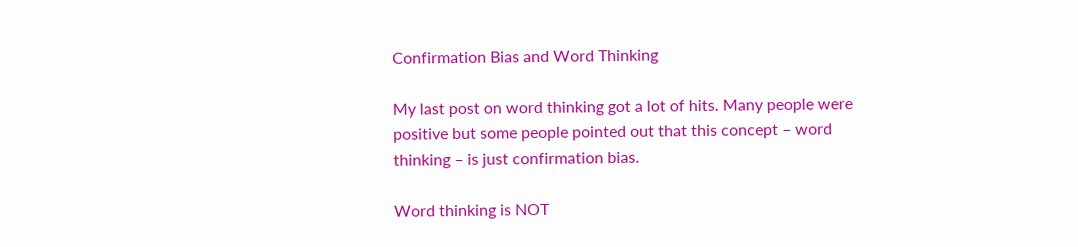Confirmation Bias and Word Thinking

My last post on word thinking got a lot of hits. Many people were positive but some people pointed out that this concept – word thinking – is just confirmation bias.

Word thinking is NOT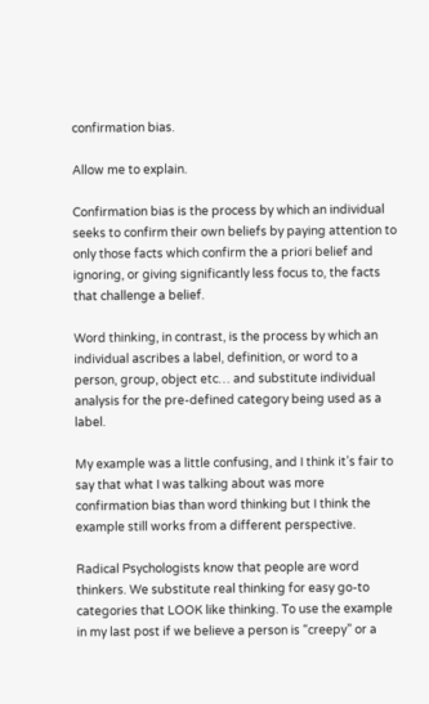confirmation bias.

Allow me to explain.

Confirmation bias is the process by which an individual seeks to confirm their own beliefs by paying attention to only those facts which confirm the a priori belief and ignoring, or giving significantly less focus to, the facts that challenge a belief.

Word thinking, in contrast, is the process by which an individual ascribes a label, definition, or word to a person, group, object etc… and substitute individual analysis for the pre-defined category being used as a label.

My example was a little confusing, and I think it’s fair to say that what I was talking about was more confirmation bias than word thinking but I think the example still works from a different perspective.

Radical Psychologists know that people are word thinkers. We substitute real thinking for easy go-to categories that LOOK like thinking. To use the example in my last post if we believe a person is “creepy” or a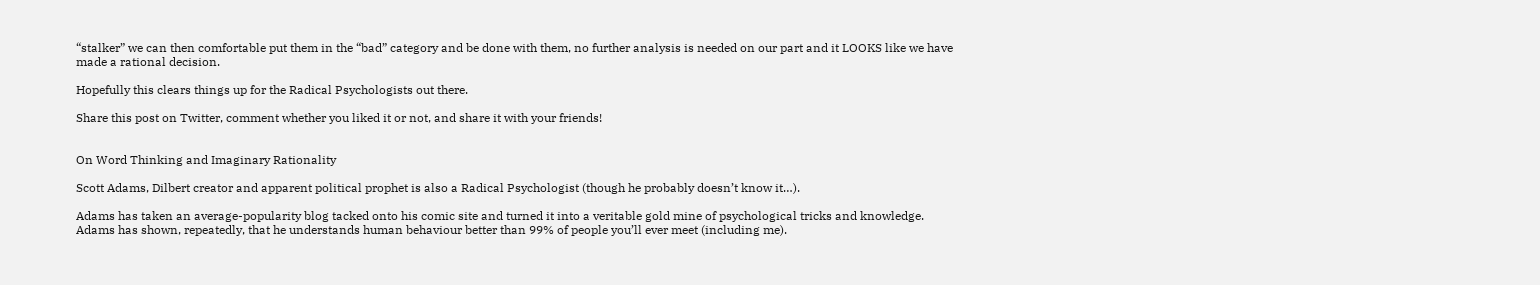“stalker” we can then comfortable put them in the “bad” category and be done with them, no further analysis is needed on our part and it LOOKS like we have made a rational decision.

Hopefully this clears things up for the Radical Psychologists out there.

Share this post on Twitter, comment whether you liked it or not, and share it with your friends!


On Word Thinking and Imaginary Rationality

Scott Adams, Dilbert creator and apparent political prophet is also a Radical Psychologist (though he probably doesn’t know it…).

Adams has taken an average-popularity blog tacked onto his comic site and turned it into a veritable gold mine of psychological tricks and knowledge. Adams has shown, repeatedly, that he understands human behaviour better than 99% of people you’ll ever meet (including me).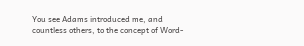You see Adams introduced me, and countless others, to the concept of Word-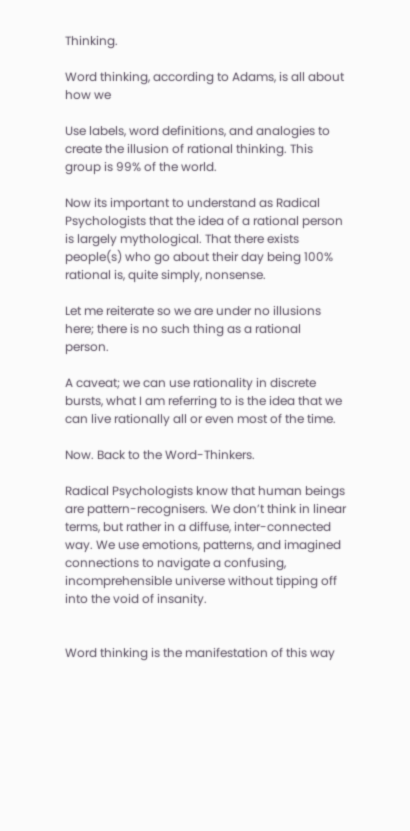Thinking.

Word thinking, according to Adams, is all about how we

Use labels, word definitions, and analogies to create the illusion of rational thinking. This group is 99% of the world.

Now its important to understand as Radical Psychologists that the idea of a rational person is largely mythological. That there exists people(s) who go about their day being 100% rational is, quite simply, nonsense.

Let me reiterate so we are under no illusions here; there is no such thing as a rational person.

A caveat; we can use rationality in discrete bursts, what I am referring to is the idea that we can live rationally all or even most of the time.

Now. Back to the Word-Thinkers.

Radical Psychologists know that human beings are pattern-recognisers. We don’t think in linear terms, but rather in a diffuse, inter-connected way. We use emotions, patterns, and imagined connections to navigate a confusing, incomprehensible universe without tipping off into the void of insanity.


Word thinking is the manifestation of this way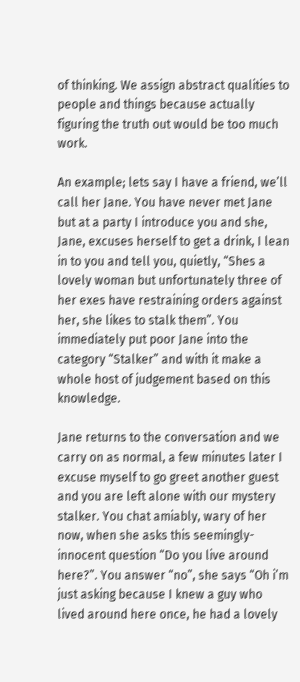of thinking. We assign abstract qualities to people and things because actually figuring the truth out would be too much work.

An example; lets say I have a friend, we’ll call her Jane. You have never met Jane but at a party I introduce you and she, Jane, excuses herself to get a drink, I lean in to you and tell you, quietly, “Shes a lovely woman but unfortunately three of her exes have restraining orders against her, she likes to stalk them”. You immediately put poor Jane into the category “Stalker” and with it make a whole host of judgement based on this knowledge.

Jane returns to the conversation and we carry on as normal, a few minutes later I excuse myself to go greet another guest and you are left alone with our mystery stalker. You chat amiably, wary of her now, when she asks this seemingly-innocent question “Do you live around here?”. You answer “no”, she says “Oh i’m just asking because I knew a guy who lived around here once, he had a lovely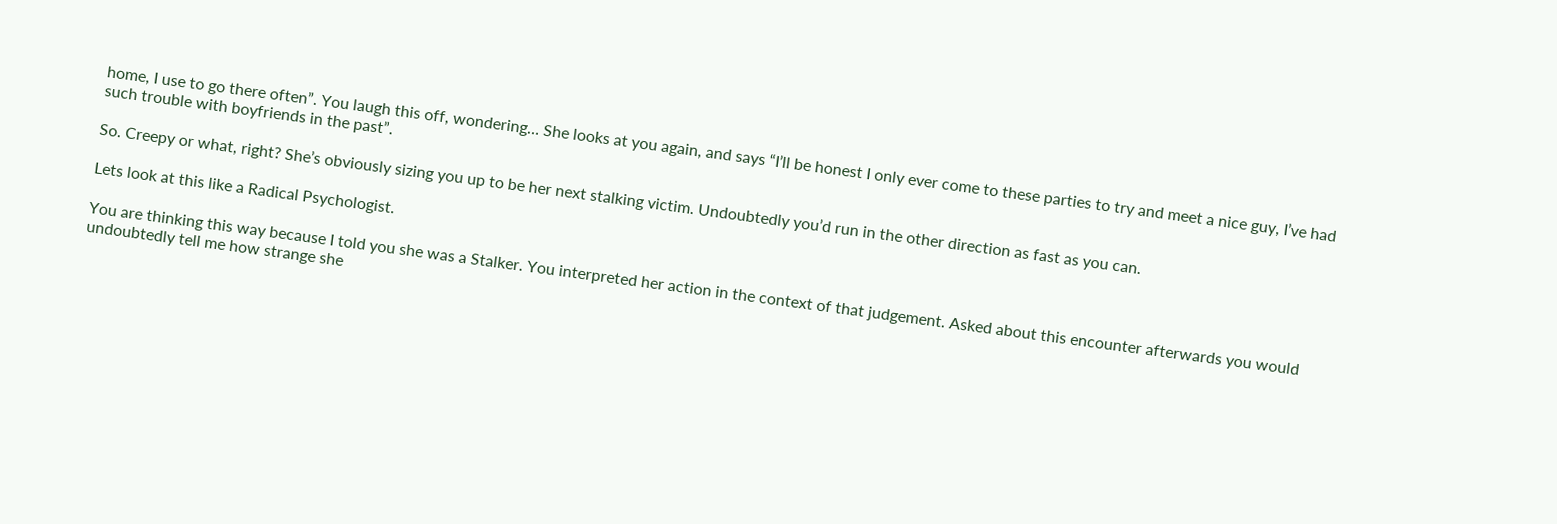home, I use to go there often”. You laugh this off, wondering… She looks at you again, and says “I’ll be honest I only ever come to these parties to try and meet a nice guy, I’ve had such trouble with boyfriends in the past”.

So. Creepy or what, right? She’s obviously sizing you up to be her next stalking victim. Undoubtedly you’d run in the other direction as fast as you can.

Lets look at this like a Radical Psychologist.

You are thinking this way because I told you she was a Stalker. You interpreted her action in the context of that judgement. Asked about this encounter afterwards you would undoubtedly tell me how strange she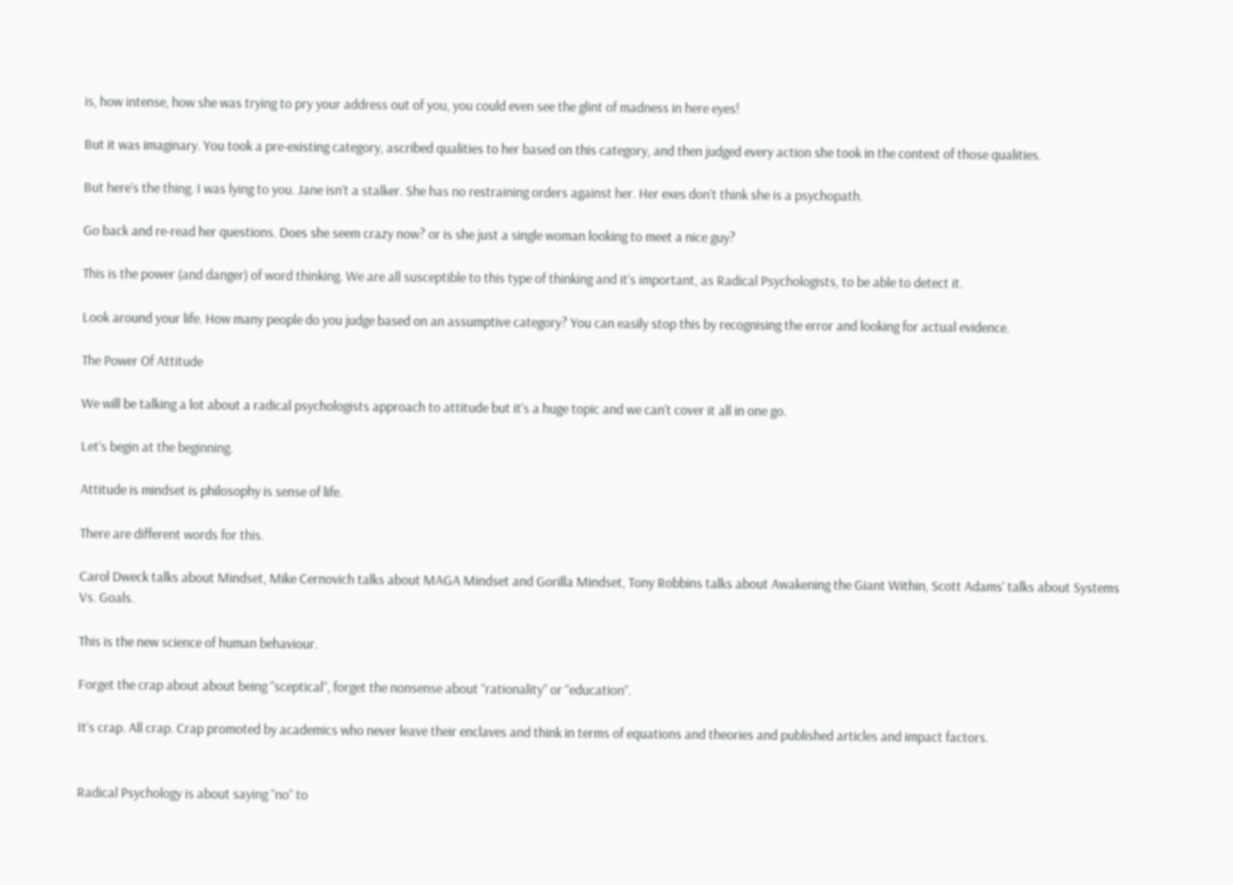is, how intense, how she was trying to pry your address out of you, you could even see the glint of madness in here eyes!

But it was imaginary. You took a pre-existing category, ascribed qualities to her based on this category, and then judged every action she took in the context of those qualities.

But here’s the thing. I was lying to you. Jane isn’t a stalker. She has no restraining orders against her. Her exes don’t think she is a psychopath.

Go back and re-read her questions. Does she seem crazy now? or is she just a single woman looking to meet a nice guy?

This is the power (and danger) of word thinking. We are all susceptible to this type of thinking and it’s important, as Radical Psychologists, to be able to detect it.

Look around your life. How many people do you judge based on an assumptive category? You can easily stop this by recognising the error and looking for actual evidence.

The Power Of Attitude

We will be talking a lot about a radical psychologists approach to attitude but it’s a huge topic and we can’t cover it all in one go.

Let’s begin at the beginning.

Attitude is mindset is philosophy is sense of life.

There are different words for this.

Carol Dweck talks about Mindset, Mike Cernovich talks about MAGA Mindset and Gorilla Mindset, Tony Robbins talks about Awakening the Giant Within, Scott Adams’ talks about Systems Vs. Goals.

This is the new science of human behaviour.

Forget the crap about about being “sceptical”, forget the nonsense about “rationality” or “education”.

It’s crap. All crap. Crap promoted by academics who never leave their enclaves and think in terms of equations and theories and published articles and impact factors.


Radical Psychology is about saying “no” to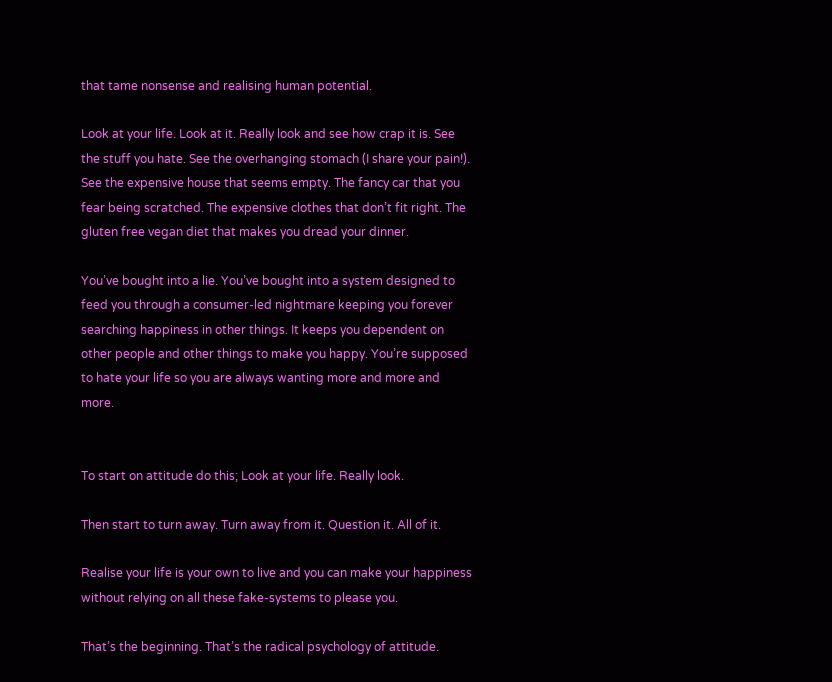that tame nonsense and realising human potential.

Look at your life. Look at it. Really look and see how crap it is. See the stuff you hate. See the overhanging stomach (I share your pain!). See the expensive house that seems empty. The fancy car that you fear being scratched. The expensive clothes that don’t fit right. The gluten free vegan diet that makes you dread your dinner.

You’ve bought into a lie. You’ve bought into a system designed to feed you through a consumer-led nightmare keeping you forever searching happiness in other things. It keeps you dependent on other people and other things to make you happy. You’re supposed to hate your life so you are always wanting more and more and more.


To start on attitude do this; Look at your life. Really look.

Then start to turn away. Turn away from it. Question it. All of it.

Realise your life is your own to live and you can make your happiness without relying on all these fake-systems to please you.

That’s the beginning. That’s the radical psychology of attitude.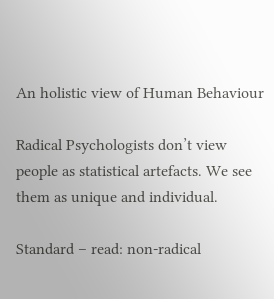An holistic view of Human Behaviour

Radical Psychologists don’t view people as statistical artefacts. We see them as unique and individual.

Standard – read: non-radical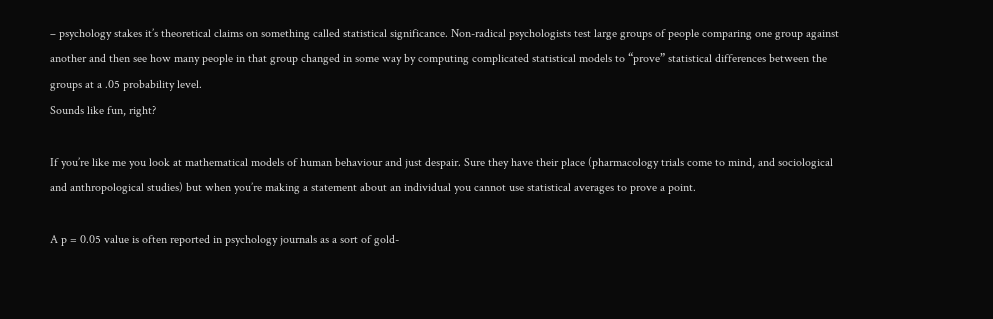– psychology stakes it’s theoretical claims on something called statistical significance. Non-radical psychologists test large groups of people comparing one group against another and then see how many people in that group changed in some way by computing complicated statistical models to “prove” statistical differences between the groups at a .05 probability level.
Sounds like fun, right?

If you’re like me you look at mathematical models of human behaviour and just despair. Sure they have their place (pharmacology trials come to mind, and sociological and anthropological studies) but when you’re making a statement about an individual you cannot use statistical averages to prove a point.

A p = 0.05 value is often reported in psychology journals as a sort of gold-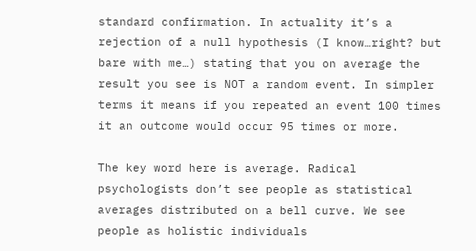standard confirmation. In actuality it’s a rejection of a null hypothesis (I know…right? but bare with me…) stating that you on average the result you see is NOT a random event. In simpler terms it means if you repeated an event 100 times it an outcome would occur 95 times or more.

The key word here is average. Radical psychologists don’t see people as statistical averages distributed on a bell curve. We see people as holistic individuals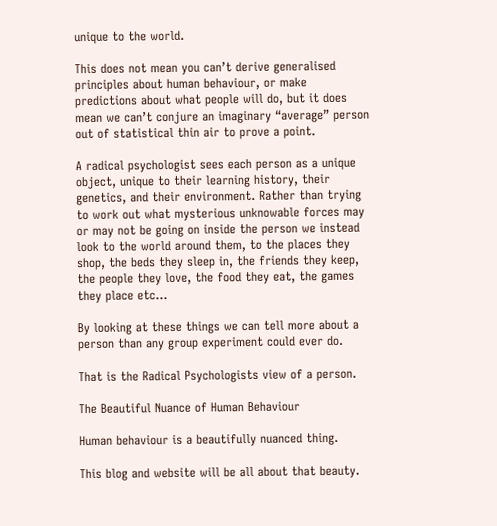unique to the world.

This does not mean you can’t derive generalised principles about human behaviour, or make predictions about what people will do, but it does mean we can’t conjure an imaginary “average” person out of statistical thin air to prove a point.

A radical psychologist sees each person as a unique object, unique to their learning history, their genetics, and their environment. Rather than trying to work out what mysterious unknowable forces may or may not be going on inside the person we instead look to the world around them, to the places they shop, the beds they sleep in, the friends they keep, the people they love, the food they eat, the games they place etc…

By looking at these things we can tell more about a person than any group experiment could ever do.

That is the Radical Psychologists view of a person.

The Beautiful Nuance of Human Behaviour

Human behaviour is a beautifully nuanced thing.

This blog and website will be all about that beauty.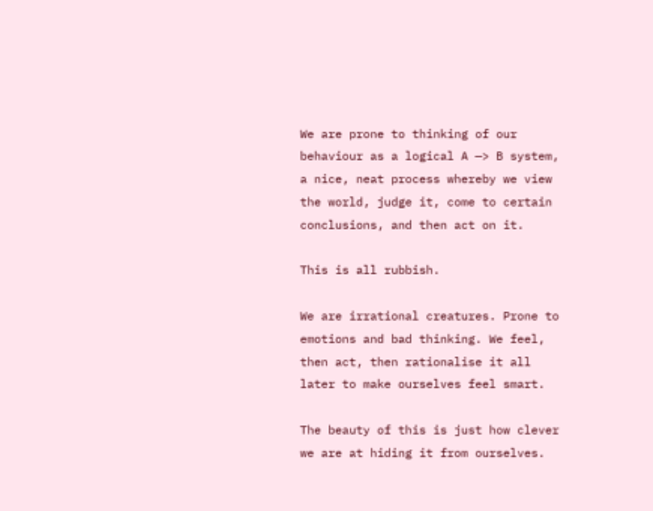We are prone to thinking of our behaviour as a logical A —> B system, a nice, neat process whereby we view the world, judge it, come to certain conclusions, and then act on it.

This is all rubbish.

We are irrational creatures. Prone to emotions and bad thinking. We feel, then act, then rationalise it all later to make ourselves feel smart.

The beauty of this is just how clever we are at hiding it from ourselves.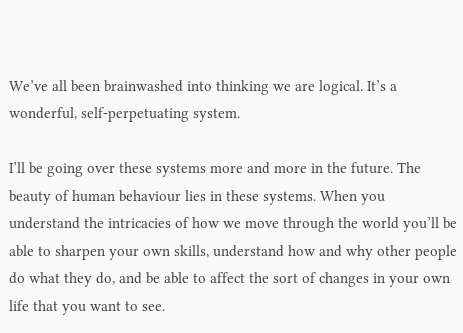We’ve all been brainwashed into thinking we are logical. It’s a wonderful, self-perpetuating system.

I’ll be going over these systems more and more in the future. The beauty of human behaviour lies in these systems. When you understand the intricacies of how we move through the world you’ll be able to sharpen your own skills, understand how and why other people do what they do, and be able to affect the sort of changes in your own life that you want to see.